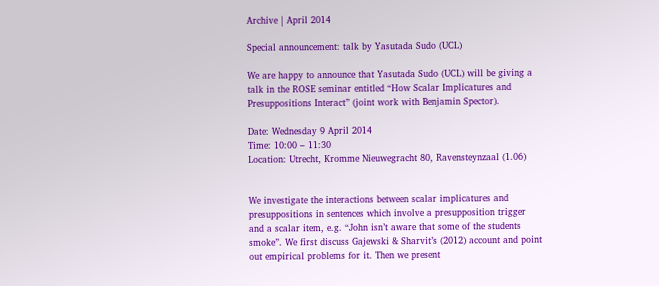Archive | April 2014

Special announcement: talk by Yasutada Sudo (UCL)

We are happy to announce that Yasutada Sudo (UCL) will be giving a talk in the ROSE seminar entitled “How Scalar Implicatures and Presuppositions Interact” (joint work with Benjamin Spector).

Date: Wednesday 9 April 2014
Time: 10:00 – 11:30
Location: Utrecht, Kromme Nieuwegracht 80, Ravensteynzaal (1.06)


We investigate the interactions between scalar implicatures and presuppositions in sentences which involve a presupposition trigger and a scalar item, e.g. “John isn’t aware that some of the students smoke”. We first discuss Gajewski & Sharvit’s (2012) account and point out empirical problems for it. Then we present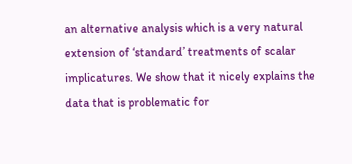an alternative analysis which is a very natural extension of ‘standard’ treatments of scalar implicatures. We show that it nicely explains the data that is problematic for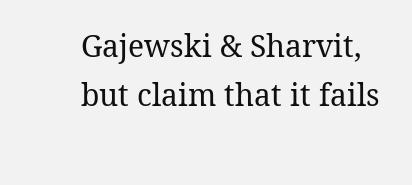Gajewski & Sharvit, but claim that it fails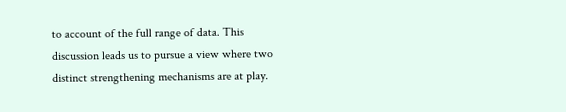to account of the full range of data. This discussion leads us to pursue a view where two distinct strengthening mechanisms are at play.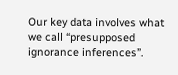Our key data involves what we call “presupposed ignorance inferences”.